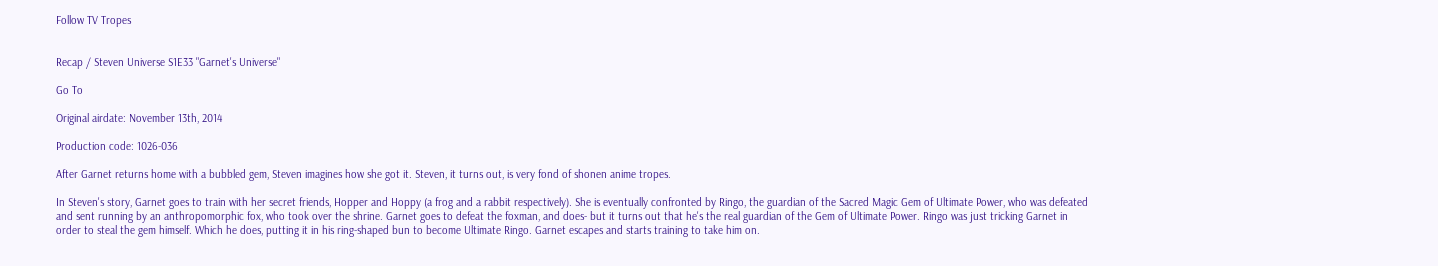Follow TV Tropes


Recap / Steven Universe S1E33 "Garnet's Universe"

Go To

Original airdate: November 13th, 2014

Production code: 1026-036

After Garnet returns home with a bubbled gem, Steven imagines how she got it. Steven, it turns out, is very fond of shonen anime tropes.

In Steven's story, Garnet goes to train with her secret friends, Hopper and Hoppy (a frog and a rabbit respectively). She is eventually confronted by Ringo, the guardian of the Sacred Magic Gem of Ultimate Power, who was defeated and sent running by an anthropomorphic fox, who took over the shrine. Garnet goes to defeat the foxman, and does- but it turns out that he's the real guardian of the Gem of Ultimate Power. Ringo was just tricking Garnet in order to steal the gem himself. Which he does, putting it in his ring-shaped bun to become Ultimate Ringo. Garnet escapes and starts training to take him on.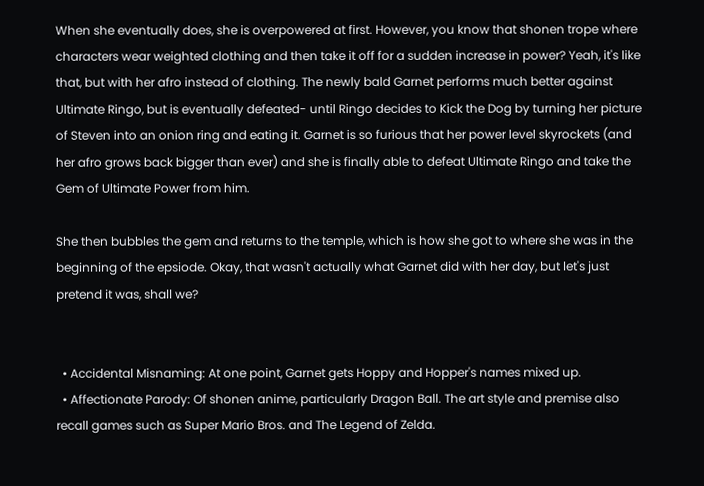When she eventually does, she is overpowered at first. However, you know that shonen trope where characters wear weighted clothing and then take it off for a sudden increase in power? Yeah, it's like that, but with her afro instead of clothing. The newly bald Garnet performs much better against Ultimate Ringo, but is eventually defeated- until Ringo decides to Kick the Dog by turning her picture of Steven into an onion ring and eating it. Garnet is so furious that her power level skyrockets (and her afro grows back bigger than ever) and she is finally able to defeat Ultimate Ringo and take the Gem of Ultimate Power from him.

She then bubbles the gem and returns to the temple, which is how she got to where she was in the beginning of the epsiode. Okay, that wasn't actually what Garnet did with her day, but let's just pretend it was, shall we?


  • Accidental Misnaming: At one point, Garnet gets Hoppy and Hopper's names mixed up.
  • Affectionate Parody: Of shonen anime, particularly Dragon Ball. The art style and premise also recall games such as Super Mario Bros. and The Legend of Zelda.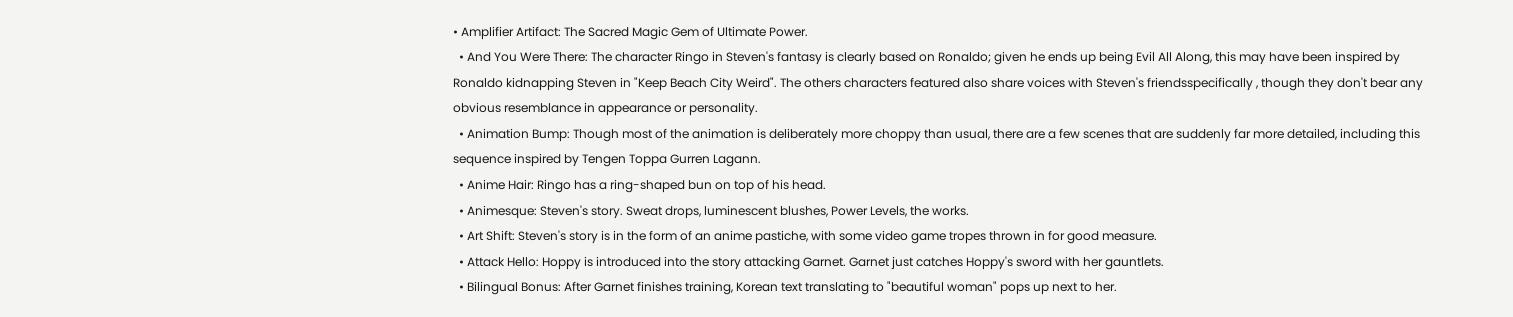• Amplifier Artifact: The Sacred Magic Gem of Ultimate Power.
  • And You Were There: The character Ringo in Steven's fantasy is clearly based on Ronaldo; given he ends up being Evil All Along, this may have been inspired by Ronaldo kidnapping Steven in "Keep Beach City Weird". The others characters featured also share voices with Steven's friendsspecifically , though they don't bear any obvious resemblance in appearance or personality.
  • Animation Bump: Though most of the animation is deliberately more choppy than usual, there are a few scenes that are suddenly far more detailed, including this sequence inspired by Tengen Toppa Gurren Lagann.
  • Anime Hair: Ringo has a ring-shaped bun on top of his head.
  • Animesque: Steven's story. Sweat drops, luminescent blushes, Power Levels, the works.
  • Art Shift: Steven's story is in the form of an anime pastiche, with some video game tropes thrown in for good measure.
  • Attack Hello: Hoppy is introduced into the story attacking Garnet. Garnet just catches Hoppy's sword with her gauntlets.
  • Bilingual Bonus: After Garnet finishes training, Korean text translating to "beautiful woman" pops up next to her.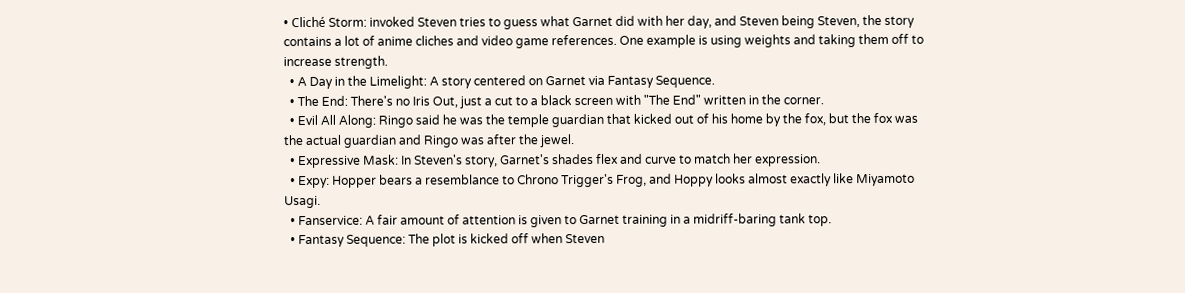• Cliché Storm: invoked Steven tries to guess what Garnet did with her day, and Steven being Steven, the story contains a lot of anime cliches and video game references. One example is using weights and taking them off to increase strength.
  • A Day in the Limelight: A story centered on Garnet via Fantasy Sequence.
  • The End: There's no Iris Out, just a cut to a black screen with "The End" written in the corner.
  • Evil All Along: Ringo said he was the temple guardian that kicked out of his home by the fox, but the fox was the actual guardian and Ringo was after the jewel.
  • Expressive Mask: In Steven's story, Garnet's shades flex and curve to match her expression.
  • Expy: Hopper bears a resemblance to Chrono Trigger's Frog, and Hoppy looks almost exactly like Miyamoto Usagi.
  • Fanservice: A fair amount of attention is given to Garnet training in a midriff-baring tank top.
  • Fantasy Sequence: The plot is kicked off when Steven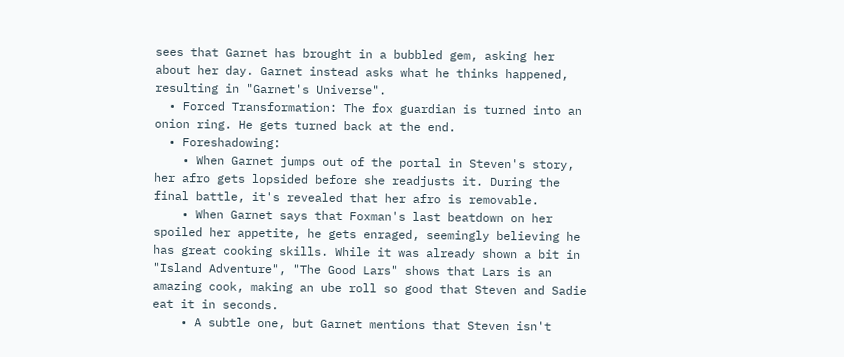sees that Garnet has brought in a bubbled gem, asking her about her day. Garnet instead asks what he thinks happened, resulting in "Garnet's Universe".
  • Forced Transformation: The fox guardian is turned into an onion ring. He gets turned back at the end.
  • Foreshadowing:
    • When Garnet jumps out of the portal in Steven's story, her afro gets lopsided before she readjusts it. During the final battle, it's revealed that her afro is removable.
    • When Garnet says that Foxman's last beatdown on her spoiled her appetite, he gets enraged, seemingly believing he has great cooking skills. While it was already shown a bit in "Island Adventure", "The Good Lars" shows that Lars is an amazing cook, making an ube roll so good that Steven and Sadie eat it in seconds.
    • A subtle one, but Garnet mentions that Steven isn't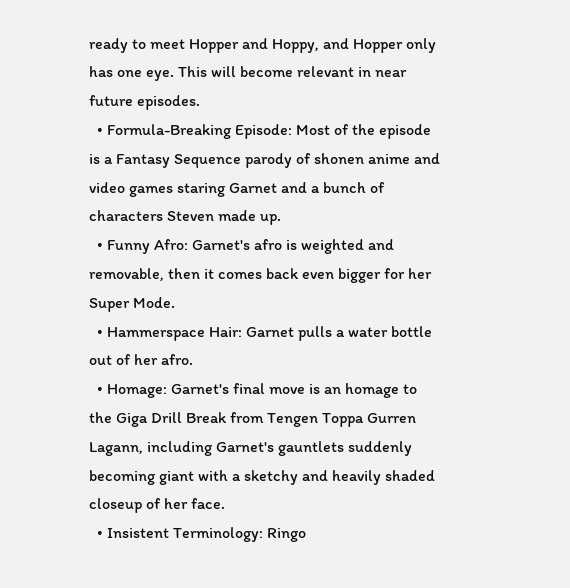ready to meet Hopper and Hoppy, and Hopper only has one eye. This will become relevant in near future episodes.
  • Formula-Breaking Episode: Most of the episode is a Fantasy Sequence parody of shonen anime and video games staring Garnet and a bunch of characters Steven made up.
  • Funny Afro: Garnet's afro is weighted and removable, then it comes back even bigger for her Super Mode.
  • Hammerspace Hair: Garnet pulls a water bottle out of her afro.
  • Homage: Garnet's final move is an homage to the Giga Drill Break from Tengen Toppa Gurren Lagann, including Garnet's gauntlets suddenly becoming giant with a sketchy and heavily shaded closeup of her face.
  • Insistent Terminology: Ringo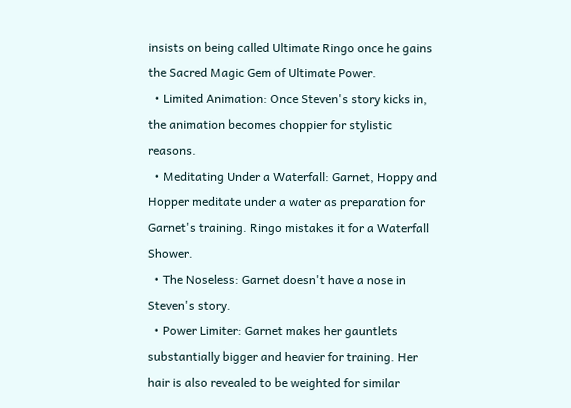insists on being called Ultimate Ringo once he gains the Sacred Magic Gem of Ultimate Power.
  • Limited Animation: Once Steven's story kicks in, the animation becomes choppier for stylistic reasons.
  • Meditating Under a Waterfall: Garnet, Hoppy and Hopper meditate under a water as preparation for Garnet's training. Ringo mistakes it for a Waterfall Shower.
  • The Noseless: Garnet doesn't have a nose in Steven's story.
  • Power Limiter: Garnet makes her gauntlets substantially bigger and heavier for training. Her hair is also revealed to be weighted for similar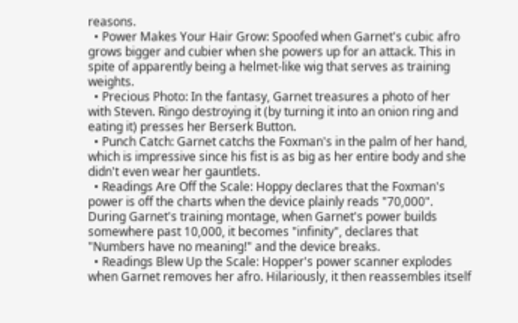reasons.
  • Power Makes Your Hair Grow: Spoofed when Garnet's cubic afro grows bigger and cubier when she powers up for an attack. This in spite of apparently being a helmet-like wig that serves as training weights.
  • Precious Photo: In the fantasy, Garnet treasures a photo of her with Steven. Ringo destroying it (by turning it into an onion ring and eating it) presses her Berserk Button.
  • Punch Catch: Garnet catchs the Foxman's in the palm of her hand, which is impressive since his fist is as big as her entire body and she didn't even wear her gauntlets.
  • Readings Are Off the Scale: Hoppy declares that the Foxman's power is off the charts when the device plainly reads "70,000". During Garnet's training montage, when Garnet's power builds somewhere past 10,000, it becomes "infinity", declares that "Numbers have no meaning!" and the device breaks.
  • Readings Blew Up the Scale: Hopper's power scanner explodes when Garnet removes her afro. Hilariously, it then reassembles itself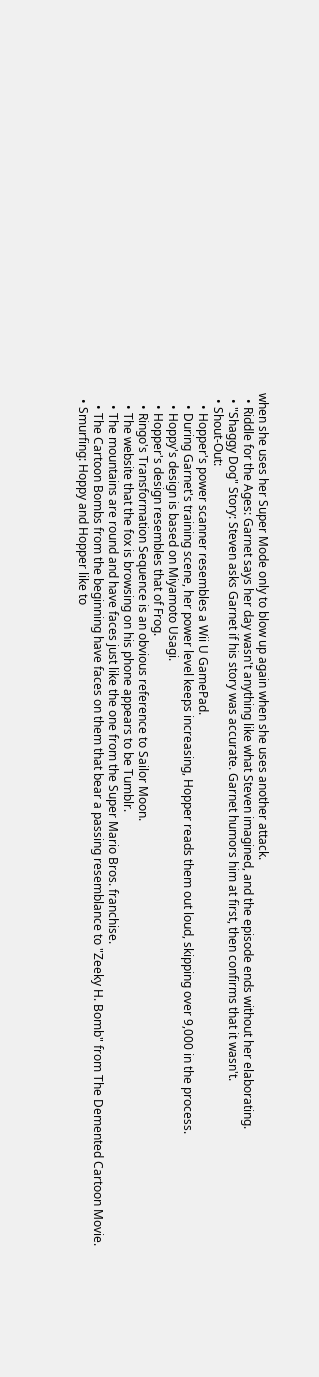when she uses her Super Mode only to blow up again when she uses another attack.
  • Riddle for the Ages: Garnet says her day wasn't anything like what Steven imagined, and the episode ends without her elaborating.
  • "Shaggy Dog" Story: Steven asks Garnet if his story was accurate. Garnet humors him at first, then confirms that it wasn't.
  • Shout-Out:
    • Hopper's power scanner resembles a Wii U GamePad.
    • During Garnet's training scene, her power level keeps increasing, Hopper reads them out loud, skipping over 9,000 in the process.
    • Hoppy's design is based on Miyamoto Usagi.
    • Hopper's design resembles that of Frog.
    • Ringo's Transformation Sequence is an obvious reference to Sailor Moon.
    • The website that the fox is browsing on his phone appears to be Tumblr.
    • The mountains are round and have faces just like the one from the Super Mario Bros. franchise.
    • The Cartoon Bombs from the beginning have faces on them that bear a passing resemblance to "Zeeky H. Bomb" from The Demented Cartoon Movie.
  • Smurfing: Hoppy and Hopper like to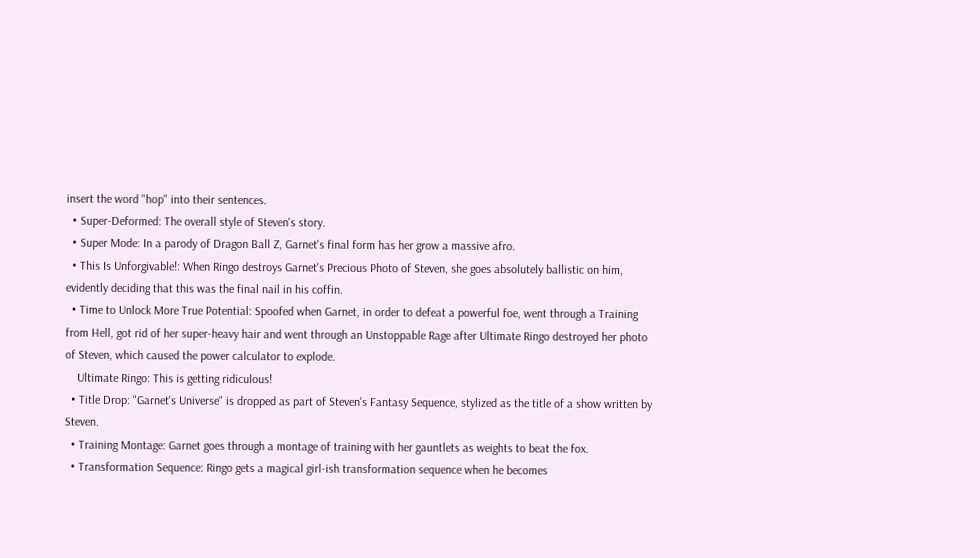insert the word "hop" into their sentences.
  • Super-Deformed: The overall style of Steven's story.
  • Super Mode: In a parody of Dragon Ball Z, Garnet's final form has her grow a massive afro.
  • This Is Unforgivable!: When Ringo destroys Garnet's Precious Photo of Steven, she goes absolutely ballistic on him, evidently deciding that this was the final nail in his coffin.
  • Time to Unlock More True Potential: Spoofed when Garnet, in order to defeat a powerful foe, went through a Training from Hell, got rid of her super-heavy hair and went through an Unstoppable Rage after Ultimate Ringo destroyed her photo of Steven, which caused the power calculator to explode.
    Ultimate Ringo: This is getting ridiculous!
  • Title Drop: "Garnet's Universe" is dropped as part of Steven's Fantasy Sequence, stylized as the title of a show written by Steven.
  • Training Montage: Garnet goes through a montage of training with her gauntlets as weights to beat the fox.
  • Transformation Sequence: Ringo gets a magical girl-ish transformation sequence when he becomes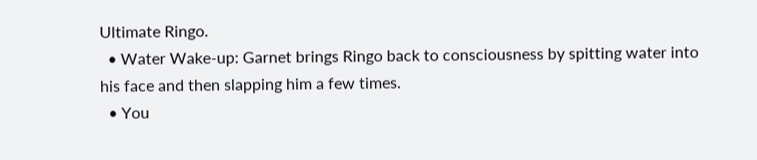Ultimate Ringo.
  • Water Wake-up: Garnet brings Ringo back to consciousness by spitting water into his face and then slapping him a few times.
  • You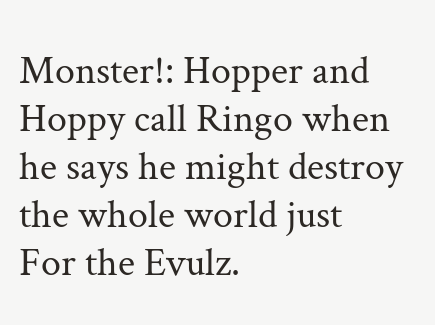Monster!: Hopper and Hoppy call Ringo when he says he might destroy the whole world just For the Evulz.